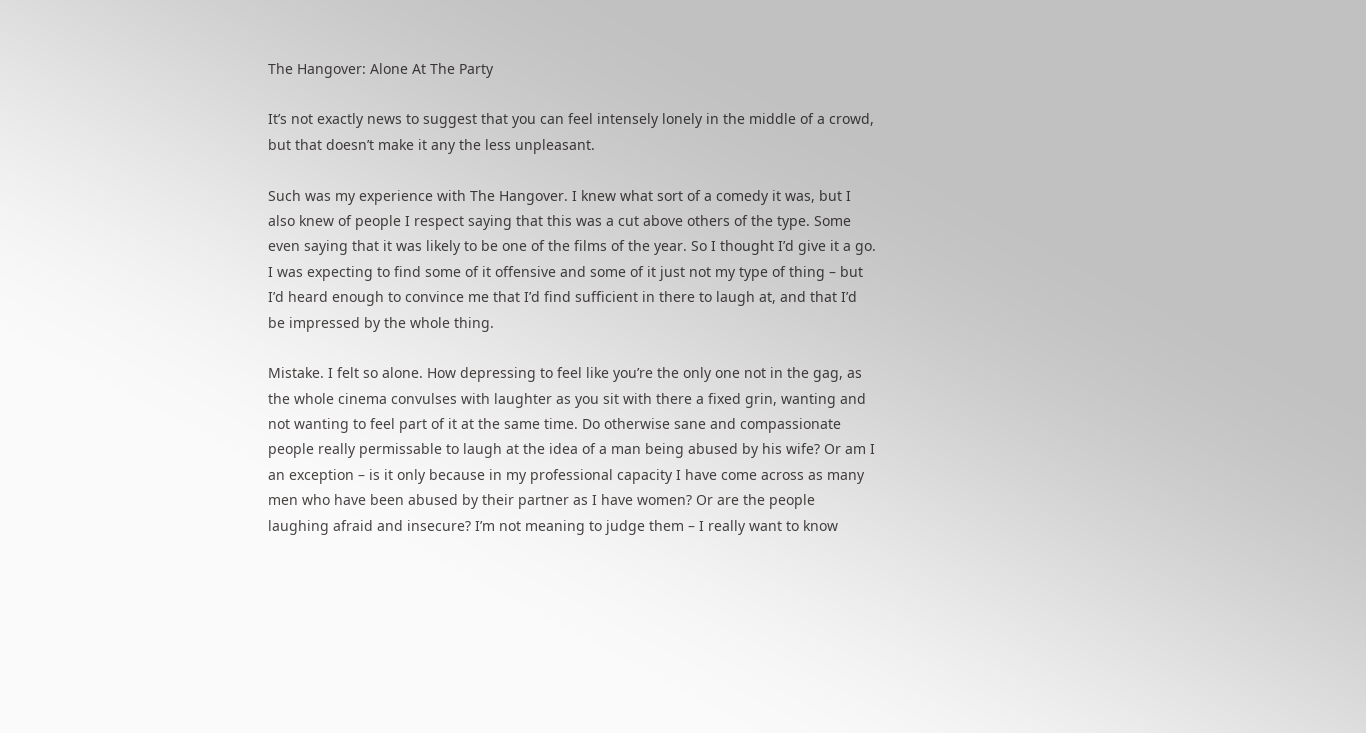The Hangover: Alone At The Party

It’s not exactly news to suggest that you can feel intensely lonely in the middle of a crowd, but that doesn’t make it any the less unpleasant.

Such was my experience with The Hangover. I knew what sort of a comedy it was, but I also knew of people I respect saying that this was a cut above others of the type. Some even saying that it was likely to be one of the films of the year. So I thought I’d give it a go. I was expecting to find some of it offensive and some of it just not my type of thing – but I’d heard enough to convince me that I’d find sufficient in there to laugh at, and that I’d be impressed by the whole thing.

Mistake. I felt so alone. How depressing to feel like you’re the only one not in the gag, as the whole cinema convulses with laughter as you sit with there a fixed grin, wanting and not wanting to feel part of it at the same time. Do otherwise sane and compassionate people really permissable to laugh at the idea of a man being abused by his wife? Or am I an exception – is it only because in my professional capacity I have come across as many  men who have been abused by their partner as I have women? Or are the people laughing afraid and insecure? I’m not meaning to judge them – I really want to know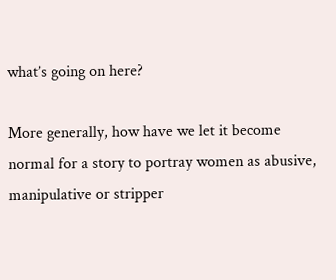what’s going on here?

More generally, how have we let it become normal for a story to portray women as abusive, manipulative or stripper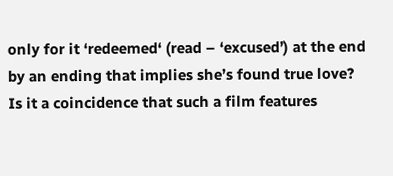only for it ‘redeemed‘ (read – ‘excused’) at the end by an ending that implies she’s found true love? Is it a coincidence that such a film features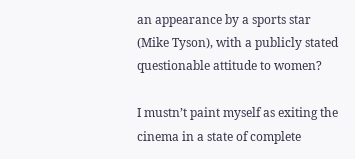an appearance by a sports star (Mike Tyson), with a publicly stated questionable attitude to women?

I mustn’t paint myself as exiting the cinema in a state of complete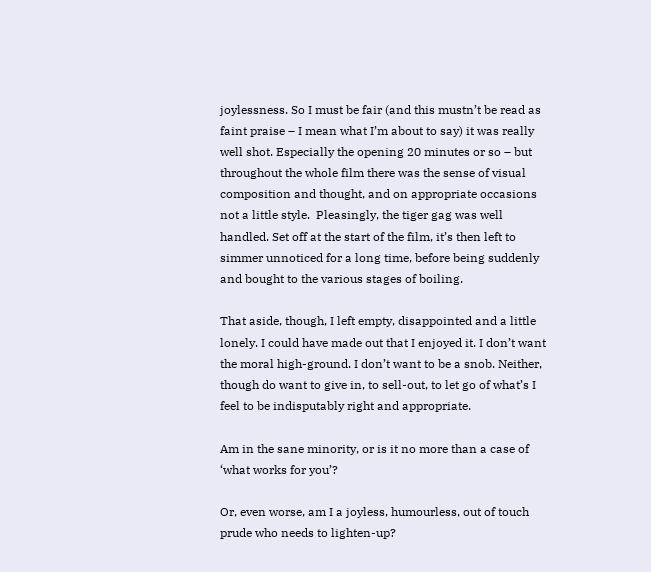joylessness. So I must be fair (and this mustn’t be read as faint praise – I mean what I’m about to say) it was really well shot. Especially the opening 20 minutes or so – but throughout the whole film there was the sense of visual composition and thought, and on appropriate occasions not a little style.  Pleasingly, the tiger gag was well handled. Set off at the start of the film, it’s then left to simmer unnoticed for a long time, before being suddenly and bought to the various stages of boiling.

That aside, though, I left empty, disappointed and a little lonely. I could have made out that I enjoyed it. I don’t want the moral high-ground. I don’t want to be a snob. Neither, though do want to give in, to sell-out, to let go of what’s I feel to be indisputably right and appropriate.

Am in the sane minority, or is it no more than a case of ‘what works for you’?

Or, even worse, am I a joyless, humourless, out of touch prude who needs to lighten-up?